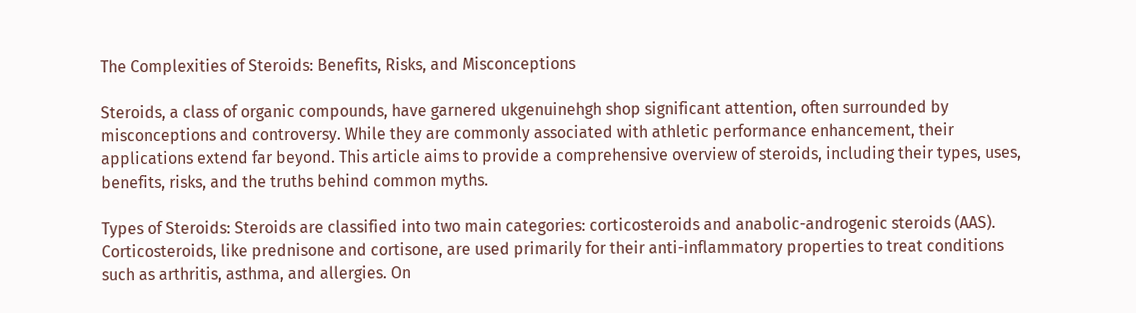The Complexities of Steroids: Benefits, Risks, and Misconceptions

Steroids, a class of organic compounds, have garnered ukgenuinehgh shop significant attention, often surrounded by misconceptions and controversy. While they are commonly associated with athletic performance enhancement, their applications extend far beyond. This article aims to provide a comprehensive overview of steroids, including their types, uses, benefits, risks, and the truths behind common myths.

Types of Steroids: Steroids are classified into two main categories: corticosteroids and anabolic-androgenic steroids (AAS). Corticosteroids, like prednisone and cortisone, are used primarily for their anti-inflammatory properties to treat conditions such as arthritis, asthma, and allergies. On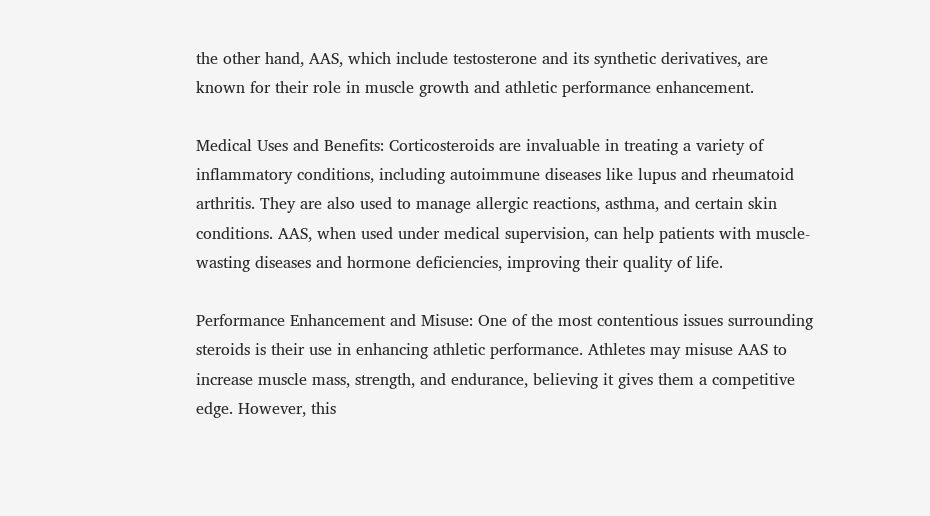the other hand, AAS, which include testosterone and its synthetic derivatives, are known for their role in muscle growth and athletic performance enhancement.

Medical Uses and Benefits: Corticosteroids are invaluable in treating a variety of inflammatory conditions, including autoimmune diseases like lupus and rheumatoid arthritis. They are also used to manage allergic reactions, asthma, and certain skin conditions. AAS, when used under medical supervision, can help patients with muscle-wasting diseases and hormone deficiencies, improving their quality of life.

Performance Enhancement and Misuse: One of the most contentious issues surrounding steroids is their use in enhancing athletic performance. Athletes may misuse AAS to increase muscle mass, strength, and endurance, believing it gives them a competitive edge. However, this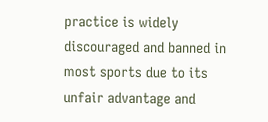practice is widely discouraged and banned in most sports due to its unfair advantage and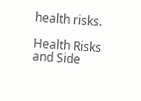health risks.

Health Risks and Side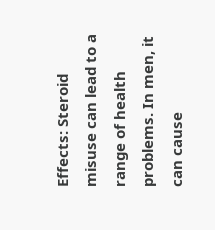Effects: Steroid misuse can lead to a range of health problems. In men, it can cause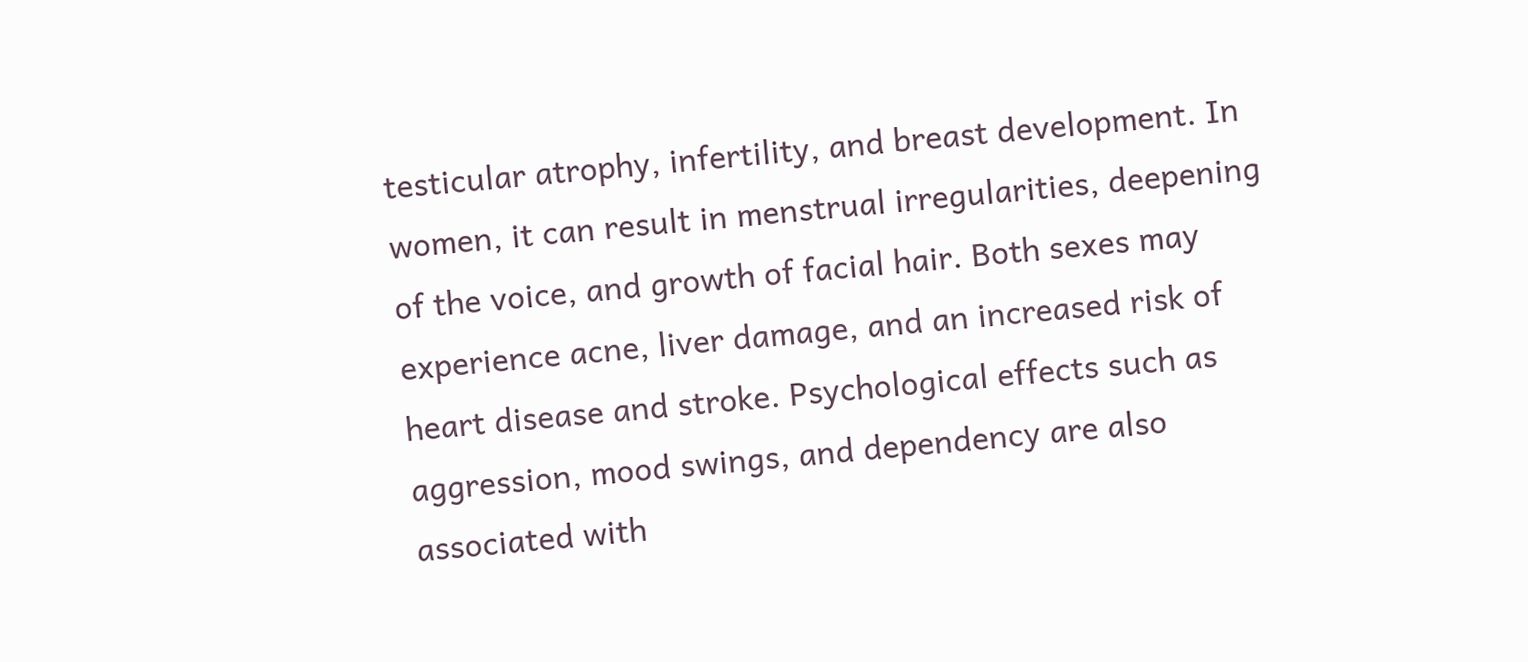testicular atrophy, infertility, and breast development. In women, it can result in menstrual irregularities, deepening of the voice, and growth of facial hair. Both sexes may experience acne, liver damage, and an increased risk of heart disease and stroke. Psychological effects such as aggression, mood swings, and dependency are also associated with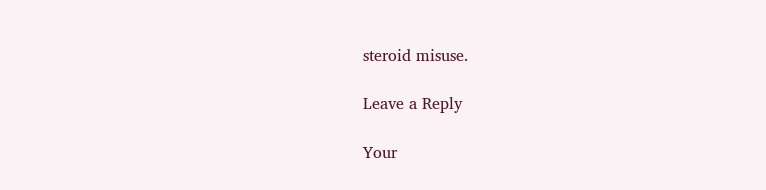steroid misuse.

Leave a Reply

Your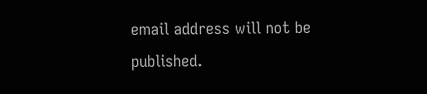email address will not be published.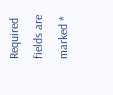Required fields are marked *